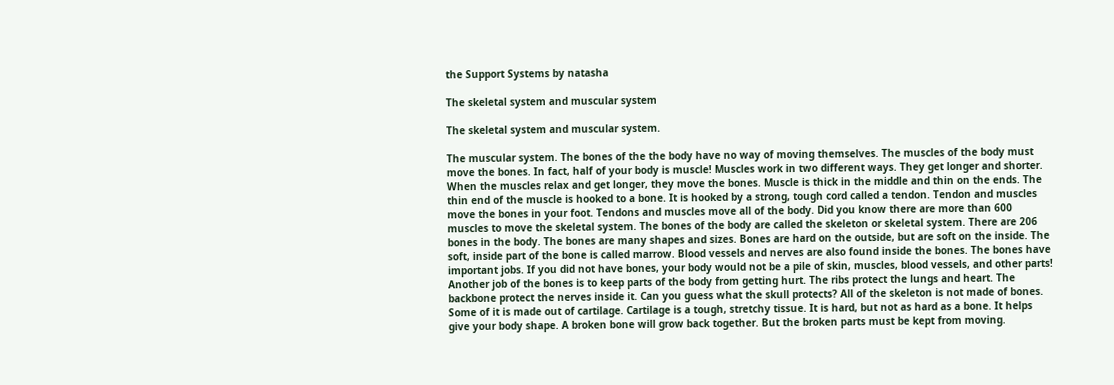the Support Systems by natasha

The skeletal system and muscular system

The skeletal system and muscular system.

The muscular system. The bones of the the body have no way of moving themselves. The muscles of the body must move the bones. In fact, half of your body is muscle! Muscles work in two different ways. They get longer and shorter. When the muscles relax and get longer, they move the bones. Muscle is thick in the middle and thin on the ends. The thin end of the muscle is hooked to a bone. It is hooked by a strong, tough cord called a tendon. Tendon and muscles move the bones in your foot. Tendons and muscles move all of the body. Did you know there are more than 600 muscles to move the skeletal system. The bones of the body are called the skeleton or skeletal system. There are 206 bones in the body. The bones are many shapes and sizes. Bones are hard on the outside, but are soft on the inside. The soft, inside part of the bone is called marrow. Blood vessels and nerves are also found inside the bones. The bones have important jobs. If you did not have bones, your body would not be a pile of skin, muscles, blood vessels, and other parts! Another job of the bones is to keep parts of the body from getting hurt. The ribs protect the lungs and heart. The backbone protect the nerves inside it. Can you guess what the skull protects? All of the skeleton is not made of bones. Some of it is made out of cartilage. Cartilage is a tough, stretchy tissue. It is hard, but not as hard as a bone. It helps give your body shape. A broken bone will grow back together. But the broken parts must be kept from moving.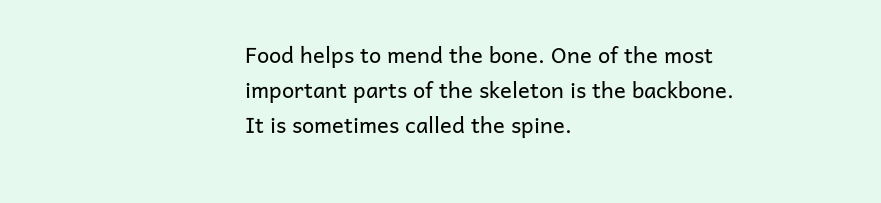Food helps to mend the bone. One of the most important parts of the skeleton is the backbone. It is sometimes called the spine.